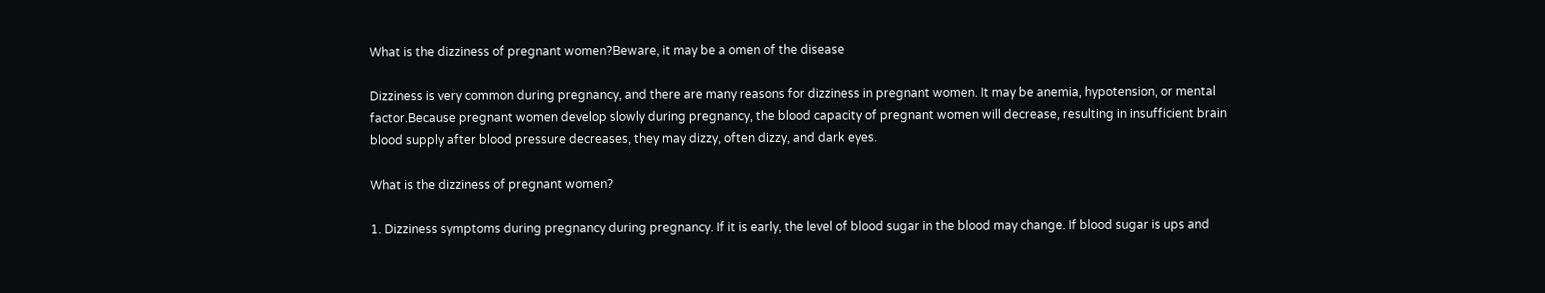What is the dizziness of pregnant women?Beware, it may be a omen of the disease

Dizziness is very common during pregnancy, and there are many reasons for dizziness in pregnant women. It may be anemia, hypotension, or mental factor.Because pregnant women develop slowly during pregnancy, the blood capacity of pregnant women will decrease, resulting in insufficient brain blood supply after blood pressure decreases, they may dizzy, often dizzy, and dark eyes.

What is the dizziness of pregnant women?

1. Dizziness symptoms during pregnancy during pregnancy. If it is early, the level of blood sugar in the blood may change. If blood sugar is ups and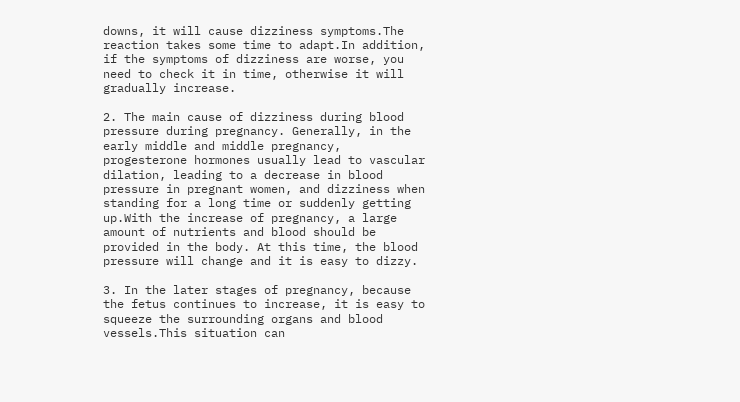downs, it will cause dizziness symptoms.The reaction takes some time to adapt.In addition, if the symptoms of dizziness are worse, you need to check it in time, otherwise it will gradually increase.

2. The main cause of dizziness during blood pressure during pregnancy. Generally, in the early middle and middle pregnancy, progesterone hormones usually lead to vascular dilation, leading to a decrease in blood pressure in pregnant women, and dizziness when standing for a long time or suddenly getting up.With the increase of pregnancy, a large amount of nutrients and blood should be provided in the body. At this time, the blood pressure will change and it is easy to dizzy.

3. In the later stages of pregnancy, because the fetus continues to increase, it is easy to squeeze the surrounding organs and blood vessels.This situation can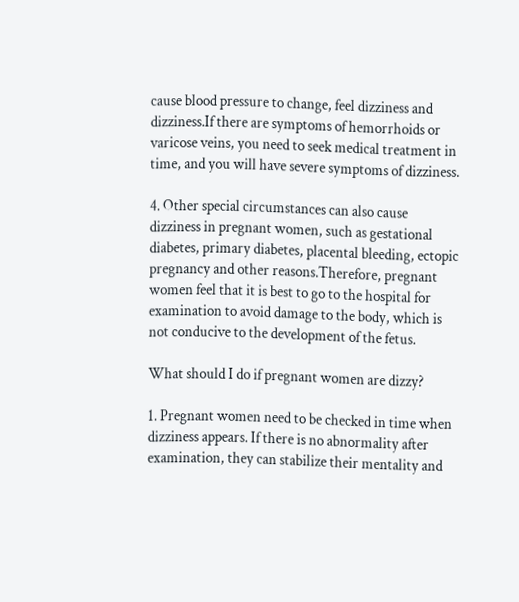cause blood pressure to change, feel dizziness and dizziness.If there are symptoms of hemorrhoids or varicose veins, you need to seek medical treatment in time, and you will have severe symptoms of dizziness.

4. Other special circumstances can also cause dizziness in pregnant women, such as gestational diabetes, primary diabetes, placental bleeding, ectopic pregnancy and other reasons.Therefore, pregnant women feel that it is best to go to the hospital for examination to avoid damage to the body, which is not conducive to the development of the fetus.

What should I do if pregnant women are dizzy?

1. Pregnant women need to be checked in time when dizziness appears. If there is no abnormality after examination, they can stabilize their mentality and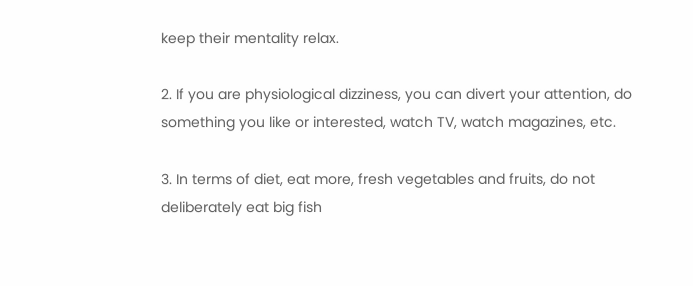keep their mentality relax.

2. If you are physiological dizziness, you can divert your attention, do something you like or interested, watch TV, watch magazines, etc.

3. In terms of diet, eat more, fresh vegetables and fruits, do not deliberately eat big fish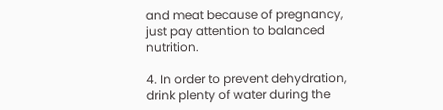and meat because of pregnancy, just pay attention to balanced nutrition.

4. In order to prevent dehydration, drink plenty of water during the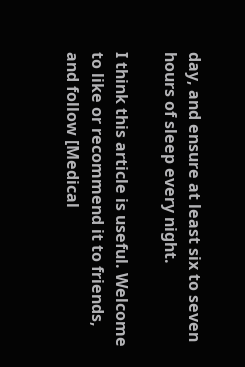day, and ensure at least six to seven hours of sleep every night.

I think this article is useful. Welcome to like or recommend it to friends, and follow [Medical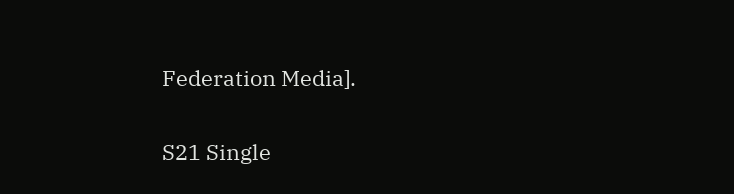Federation Media].

S21 Single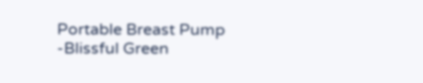Portable Breast Pump -Blissful Green